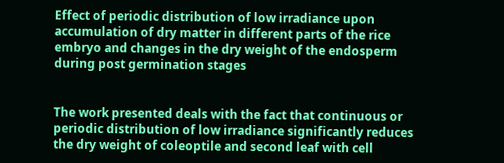Effect of periodic distribution of low irradiance upon accumulation of dry matter in different parts of the rice embryo and changes in the dry weight of the endosperm during post germination stages


The work presented deals with the fact that continuous or periodic distribution of low irradiance significantly reduces the dry weight of coleoptile and second leaf with cell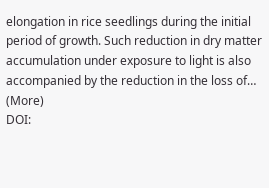elongation in rice seedlings during the initial period of growth. Such reduction in dry matter accumulation under exposure to light is also accompanied by the reduction in the loss of… (More)
DOI: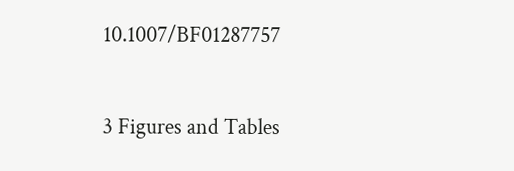10.1007/BF01287757


3 Figures and Tables